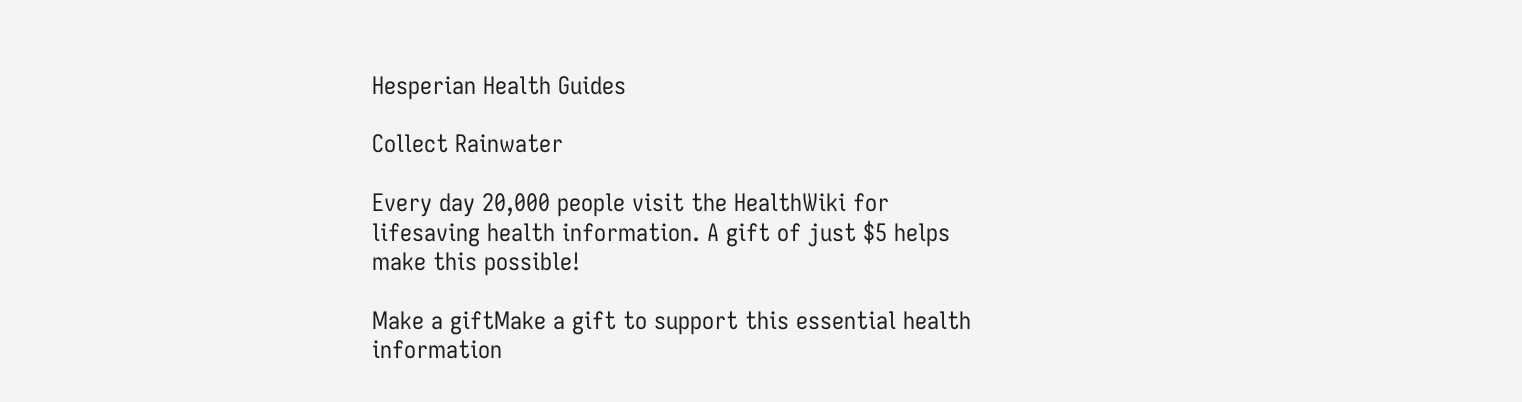Hesperian Health Guides

Collect Rainwater

Every day 20,000 people visit the HealthWiki for lifesaving health information. A gift of just $5 helps make this possible!

Make a giftMake a gift to support this essential health information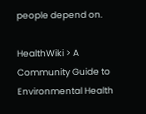people depend on.

HealthWiki > A Community Guide to Environmental Health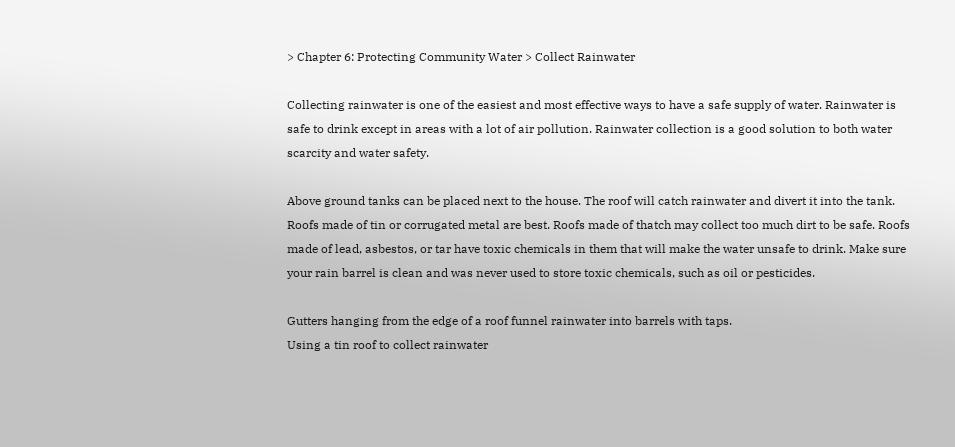> Chapter 6: Protecting Community Water > Collect Rainwater

Collecting rainwater is one of the easiest and most effective ways to have a safe supply of water. Rainwater is safe to drink except in areas with a lot of air pollution. Rainwater collection is a good solution to both water scarcity and water safety.

Above ground tanks can be placed next to the house. The roof will catch rainwater and divert it into the tank. Roofs made of tin or corrugated metal are best. Roofs made of thatch may collect too much dirt to be safe. Roofs made of lead, asbestos, or tar have toxic chemicals in them that will make the water unsafe to drink. Make sure your rain barrel is clean and was never used to store toxic chemicals, such as oil or pesticides.

Gutters hanging from the edge of a roof funnel rainwater into barrels with taps.
Using a tin roof to collect rainwater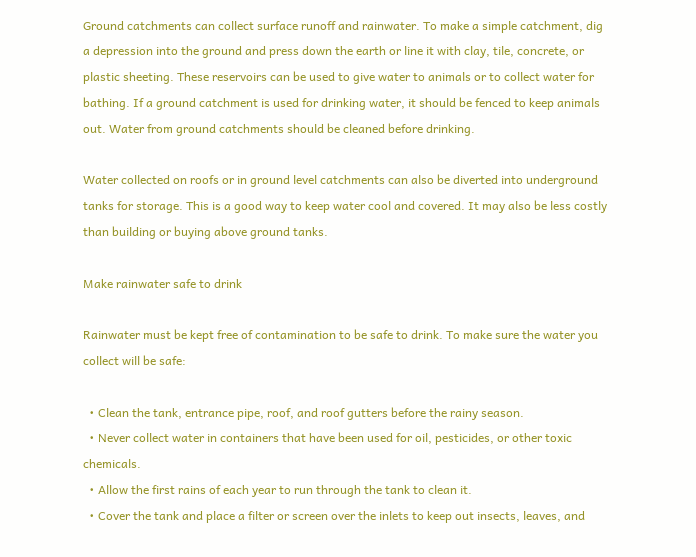Ground catchments can collect surface runoff and rainwater. To make a simple catchment, dig a depression into the ground and press down the earth or line it with clay, tile, concrete, or plastic sheeting. These reservoirs can be used to give water to animals or to collect water for bathing. If a ground catchment is used for drinking water, it should be fenced to keep animals out. Water from ground catchments should be cleaned before drinking.

Water collected on roofs or in ground level catchments can also be diverted into underground tanks for storage. This is a good way to keep water cool and covered. It may also be less costly than building or buying above ground tanks.

Make rainwater safe to drink

Rainwater must be kept free of contamination to be safe to drink. To make sure the water you collect will be safe:

  • Clean the tank, entrance pipe, roof, and roof gutters before the rainy season.
  • Never collect water in containers that have been used for oil, pesticides, or other toxic chemicals.
  • Allow the first rains of each year to run through the tank to clean it.
  • Cover the tank and place a filter or screen over the inlets to keep out insects, leaves, and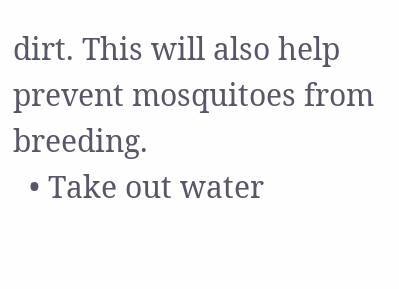dirt. This will also help prevent mosquitoes from breeding.
  • Take out water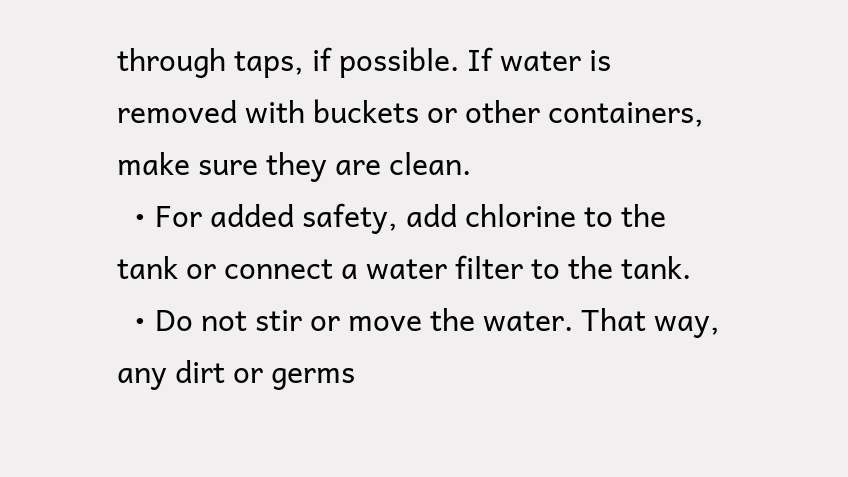through taps, if possible. If water is removed with buckets or other containers, make sure they are clean.
  • For added safety, add chlorine to the tank or connect a water filter to the tank.
  • Do not stir or move the water. That way, any dirt or germs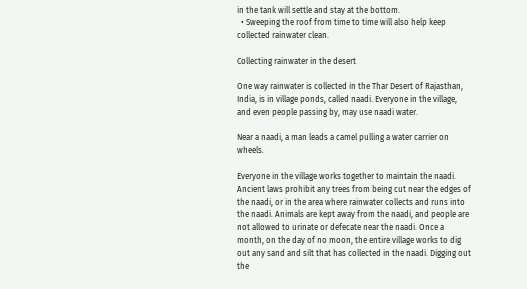in the tank will settle and stay at the bottom.
  • Sweeping the roof from time to time will also help keep collected rainwater clean.

Collecting rainwater in the desert

One way rainwater is collected in the Thar Desert of Rajasthan, India, is in village ponds, called naadi. Everyone in the village, and even people passing by, may use naadi water.

Near a naadi, a man leads a camel pulling a water carrier on wheels.

Everyone in the village works together to maintain the naadi. Ancient laws prohibit any trees from being cut near the edges of the naadi, or in the area where rainwater collects and runs into the naadi. Animals are kept away from the naadi, and people are not allowed to urinate or defecate near the naadi. Once a month, on the day of no moon, the entire village works to dig out any sand and silt that has collected in the naadi. Digging out the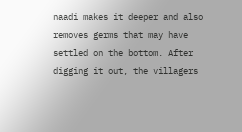naadi makes it deeper and also removes germs that may have settled on the bottom. After digging it out, the villagers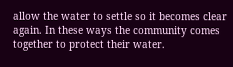allow the water to settle so it becomes clear again. In these ways the community comes together to protect their water.